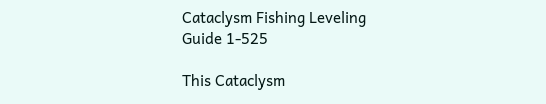Cataclysm Fishing Leveling Guide 1-525

This Cataclysm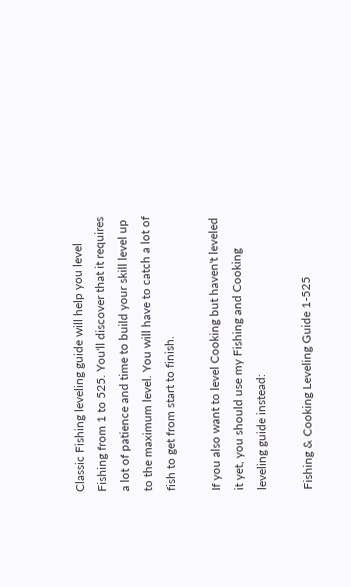Classic Fishing leveling guide will help you level Fishing from 1 to 525. You'll discover that it requires a lot of patience and time to build your skill level up to the maximum level. You will have to catch a lot of fish to get from start to finish.

If you also want to level Cooking but haven't leveled it yet, you should use my Fishing and Cooking leveling guide instead:

Fishing & Cooking Leveling Guide 1-525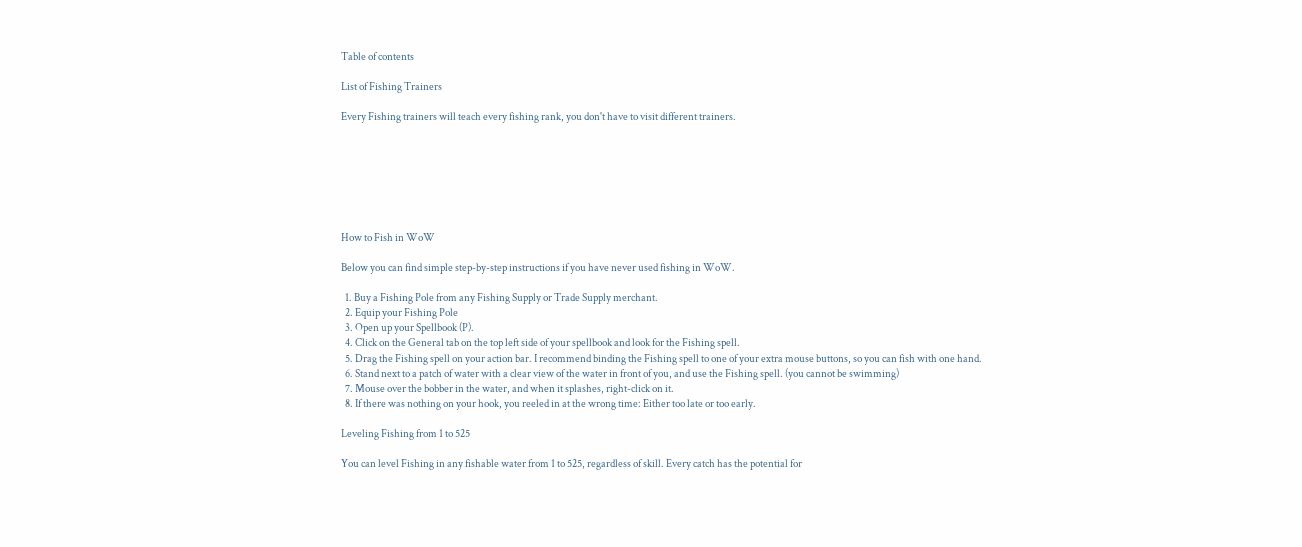Table of contents

List of Fishing Trainers

Every Fishing trainers will teach every fishing rank, you don't have to visit different trainers.







How to Fish in WoW

Below you can find simple step-by-step instructions if you have never used fishing in WoW.

  1. Buy a Fishing Pole from any Fishing Supply or Trade Supply merchant.
  2. Equip your Fishing Pole
  3. Open up your Spellbook (P).
  4. Click on the General tab on the top left side of your spellbook and look for the Fishing spell.
  5. Drag the Fishing spell on your action bar. I recommend binding the Fishing spell to one of your extra mouse buttons, so you can fish with one hand.
  6. Stand next to a patch of water with a clear view of the water in front of you, and use the Fishing spell. (you cannot be swimming)
  7. Mouse over the bobber in the water, and when it splashes, right-click on it.
  8. If there was nothing on your hook, you reeled in at the wrong time: Either too late or too early.

Leveling Fishing from 1 to 525

You can level Fishing in any fishable water from 1 to 525, regardless of skill. Every catch has the potential for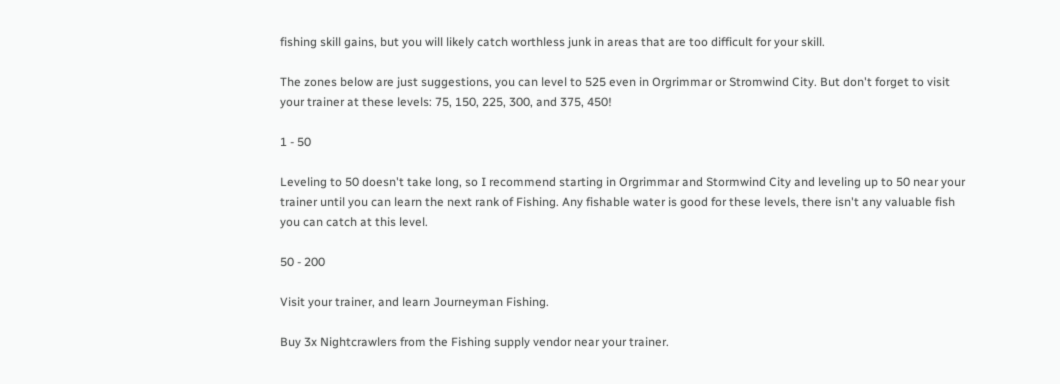fishing skill gains, but you will likely catch worthless junk in areas that are too difficult for your skill.

The zones below are just suggestions, you can level to 525 even in Orgrimmar or Stromwind City. But don't forget to visit your trainer at these levels: 75, 150, 225, 300, and 375, 450!

1 - 50

Leveling to 50 doesn't take long, so I recommend starting in Orgrimmar and Stormwind City and leveling up to 50 near your trainer until you can learn the next rank of Fishing. Any fishable water is good for these levels, there isn't any valuable fish you can catch at this level.

50 - 200

Visit your trainer, and learn Journeyman Fishing.

Buy 3x Nightcrawlers from the Fishing supply vendor near your trainer.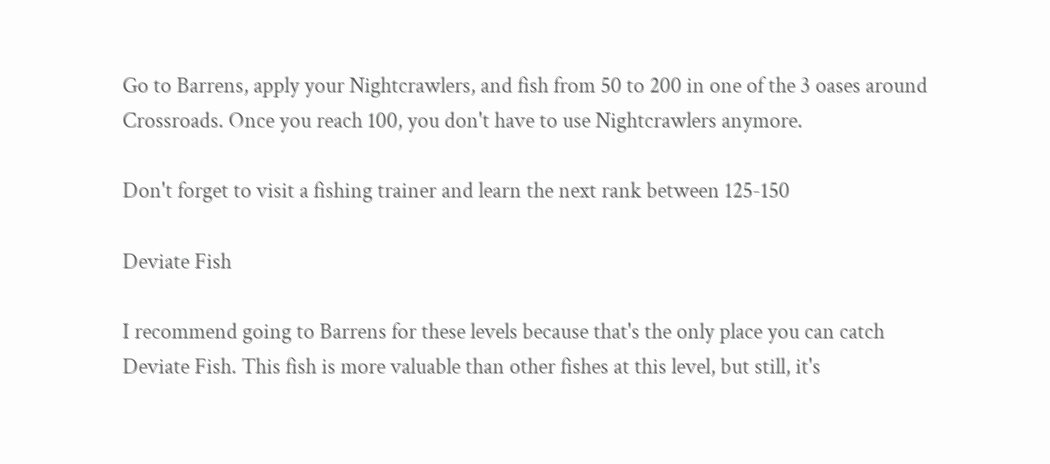Go to Barrens, apply your Nightcrawlers, and fish from 50 to 200 in one of the 3 oases around Crossroads. Once you reach 100, you don't have to use Nightcrawlers anymore.

Don't forget to visit a fishing trainer and learn the next rank between 125-150

Deviate Fish

I recommend going to Barrens for these levels because that's the only place you can catch Deviate Fish. This fish is more valuable than other fishes at this level, but still, it's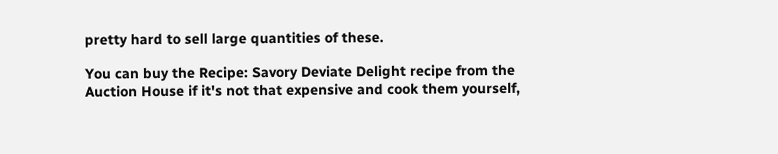pretty hard to sell large quantities of these.

You can buy the Recipe: Savory Deviate Delight recipe from the Auction House if it's not that expensive and cook them yourself,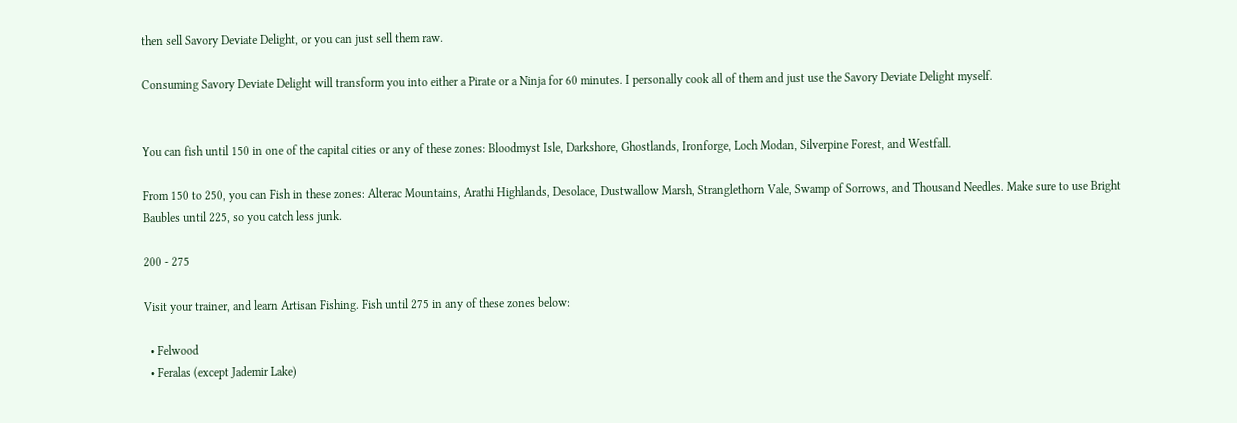then sell Savory Deviate Delight, or you can just sell them raw.

Consuming Savory Deviate Delight will transform you into either a Pirate or a Ninja for 60 minutes. I personally cook all of them and just use the Savory Deviate Delight myself.


You can fish until 150 in one of the capital cities or any of these zones: Bloodmyst Isle, Darkshore, Ghostlands, Ironforge, Loch Modan, Silverpine Forest, and Westfall.

From 150 to 250, you can Fish in these zones: Alterac Mountains, Arathi Highlands, Desolace, Dustwallow Marsh, Stranglethorn Vale, Swamp of Sorrows, and Thousand Needles. Make sure to use Bright Baubles until 225, so you catch less junk.

200 - 275

Visit your trainer, and learn Artisan Fishing. Fish until 275 in any of these zones below:

  • Felwood
  • Feralas (except Jademir Lake)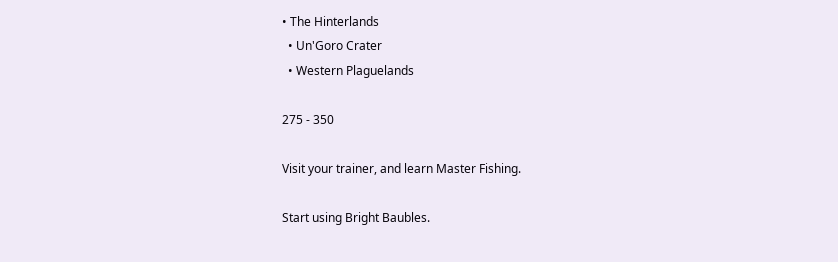• The Hinterlands
  • Un'Goro Crater
  • Western Plaguelands

275 - 350

Visit your trainer, and learn Master Fishing.

Start using Bright Baubles.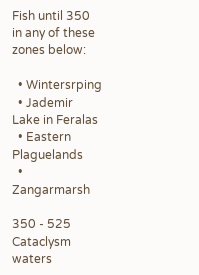Fish until 350 in any of these zones below:

  • Wintersrping
  • Jademir Lake in Feralas
  • Eastern Plaguelands
  • Zangarmarsh

350 - 525 Cataclysm waters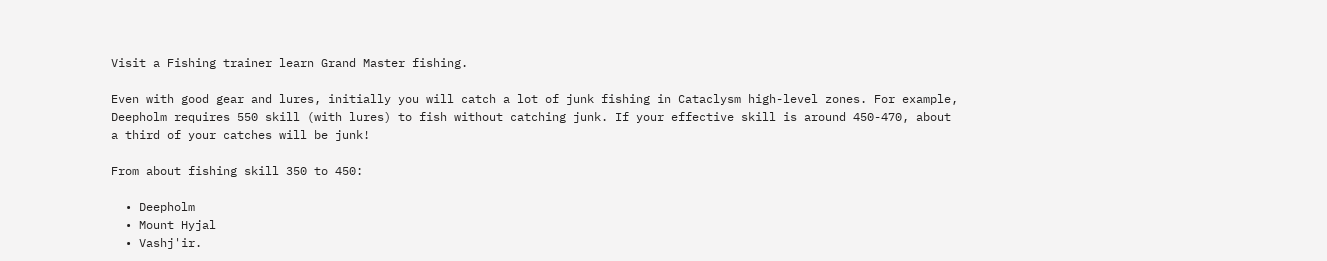Visit a Fishing trainer learn Grand Master fishing.

Even with good gear and lures, initially you will catch a lot of junk fishing in Cataclysm high-level zones. For example, Deepholm requires 550 skill (with lures) to fish without catching junk. If your effective skill is around 450-470, about a third of your catches will be junk!

From about fishing skill 350 to 450:

  • Deepholm
  • Mount Hyjal
  • Vashj'ir.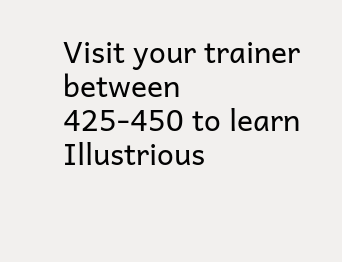Visit your trainer between 425-450 to learn Illustrious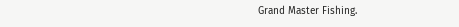Grand Master Fishing.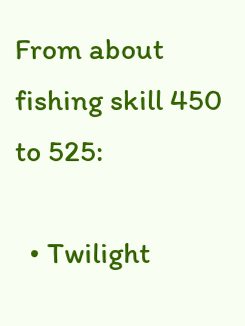From about fishing skill 450 to 525:

  • Twilight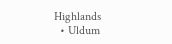Highlands
  • Uldum